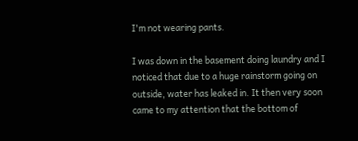I'm not wearing pants.

I was down in the basement doing laundry and I noticed that due to a huge rainstorm going on outside, water has leaked in. It then very soon came to my attention that the bottom of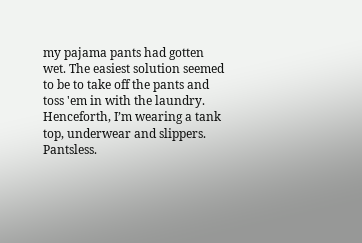my pajama pants had gotten wet. The easiest solution seemed to be to take off the pants and toss 'em in with the laundry. Henceforth, I’m wearing a tank top, underwear and slippers. Pantsless.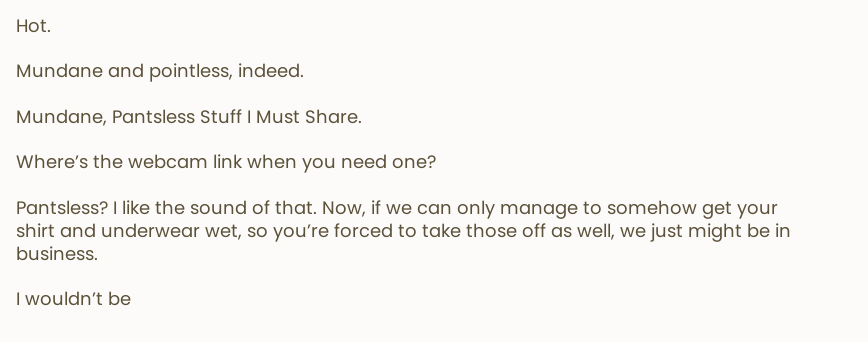Hot.

Mundane and pointless, indeed.

Mundane, Pantsless Stuff I Must Share.

Where’s the webcam link when you need one?

Pantsless? I like the sound of that. Now, if we can only manage to somehow get your shirt and underwear wet, so you’re forced to take those off as well, we just might be in business.

I wouldn’t be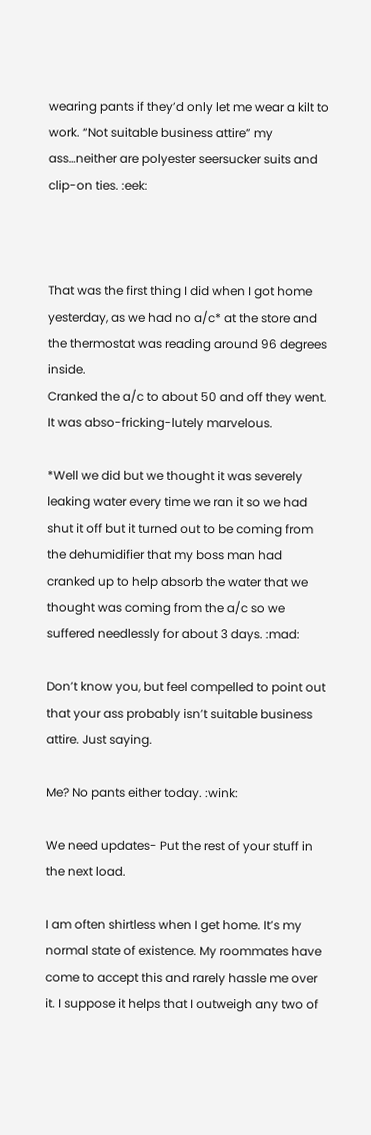wearing pants if they’d only let me wear a kilt to work. “Not suitable business attire” my ass…neither are polyester seersucker suits and clip-on ties. :eek:



That was the first thing I did when I got home yesterday, as we had no a/c* at the store and the thermostat was reading around 96 degrees inside.
Cranked the a/c to about 50 and off they went.
It was abso-fricking-lutely marvelous.

*Well we did but we thought it was severely leaking water every time we ran it so we had shut it off but it turned out to be coming from the dehumidifier that my boss man had cranked up to help absorb the water that we thought was coming from the a/c so we suffered needlessly for about 3 days. :mad:

Don’t know you, but feel compelled to point out that your ass probably isn’t suitable business attire. Just saying.

Me? No pants either today. :wink:

We need updates- Put the rest of your stuff in the next load.

I am often shirtless when I get home. It’s my normal state of existence. My roommates have come to accept this and rarely hassle me over it. I suppose it helps that I outweigh any two of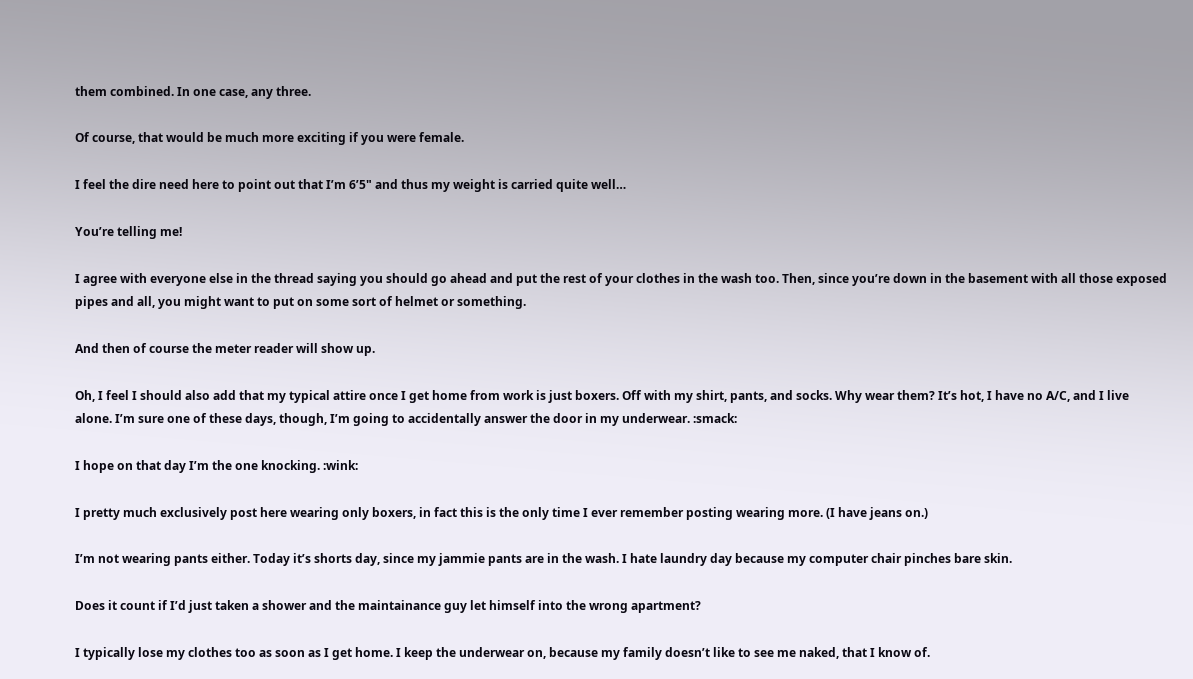them combined. In one case, any three.

Of course, that would be much more exciting if you were female.

I feel the dire need here to point out that I’m 6’5" and thus my weight is carried quite well…

You’re telling me!

I agree with everyone else in the thread saying you should go ahead and put the rest of your clothes in the wash too. Then, since you’re down in the basement with all those exposed pipes and all, you might want to put on some sort of helmet or something.

And then of course the meter reader will show up.

Oh, I feel I should also add that my typical attire once I get home from work is just boxers. Off with my shirt, pants, and socks. Why wear them? It’s hot, I have no A/C, and I live alone. I’m sure one of these days, though, I’m going to accidentally answer the door in my underwear. :smack:

I hope on that day I’m the one knocking. :wink:

I pretty much exclusively post here wearing only boxers, in fact this is the only time I ever remember posting wearing more. (I have jeans on.)

I’m not wearing pants either. Today it’s shorts day, since my jammie pants are in the wash. I hate laundry day because my computer chair pinches bare skin.

Does it count if I’d just taken a shower and the maintainance guy let himself into the wrong apartment?

I typically lose my clothes too as soon as I get home. I keep the underwear on, because my family doesn’t like to see me naked, that I know of.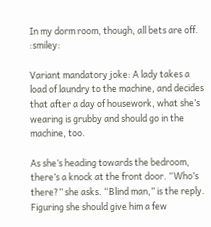In my dorm room, though, all bets are off. :smiley:

Variant mandatory joke: A lady takes a load of laundry to the machine, and decides that after a day of housework, what she’s wearing is grubby and should go in the machine, too.

As she’s heading towards the bedroom, there’s a knock at the front door. “Who’s there?” she asks. “Blind man,” is the reply. Figuring she should give him a few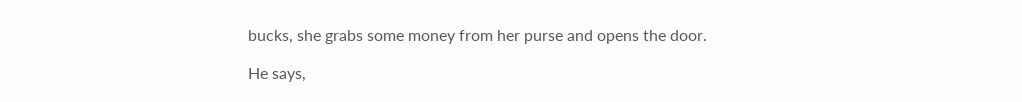bucks, she grabs some money from her purse and opens the door.

He says,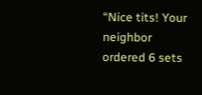“Nice tits! Your neighbor ordered 6 sets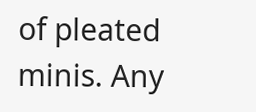of pleated minis. Any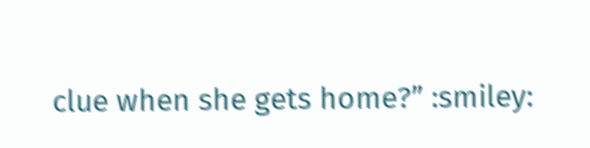clue when she gets home?” :smiley: